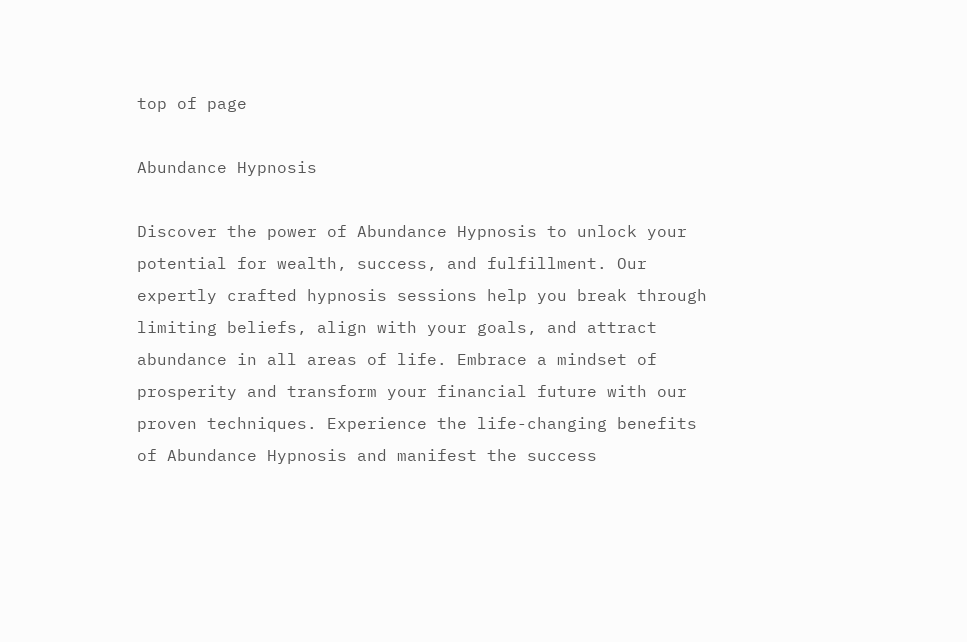top of page

Abundance Hypnosis

Discover the power of Abundance Hypnosis to unlock your potential for wealth, success, and fulfillment. Our expertly crafted hypnosis sessions help you break through limiting beliefs, align with your goals, and attract abundance in all areas of life. Embrace a mindset of prosperity and transform your financial future with our proven techniques. Experience the life-changing benefits of Abundance Hypnosis and manifest the success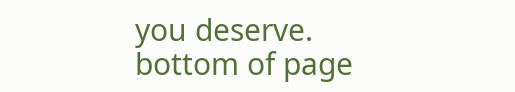you deserve.
bottom of page